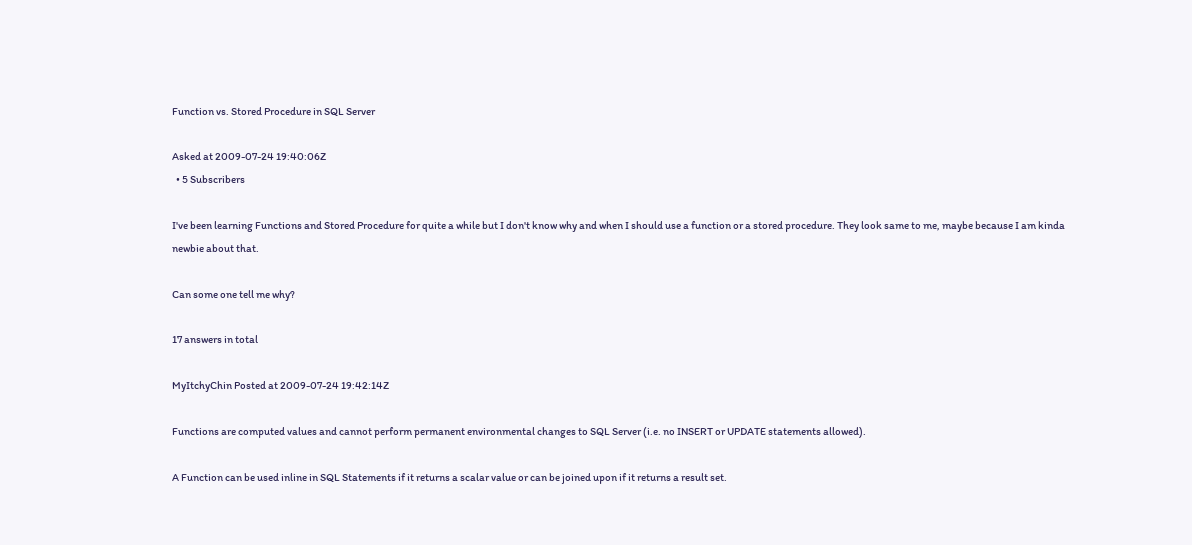Function vs. Stored Procedure in SQL Server

Asked at 2009-07-24 19:40:06Z
  • 5 Subscribers

I've been learning Functions and Stored Procedure for quite a while but I don't know why and when I should use a function or a stored procedure. They look same to me, maybe because I am kinda newbie about that.

Can some one tell me why?

17 answers in total

MyItchyChin Posted at 2009-07-24 19:42:14Z

Functions are computed values and cannot perform permanent environmental changes to SQL Server (i.e. no INSERT or UPDATE statements allowed).

A Function can be used inline in SQL Statements if it returns a scalar value or can be joined upon if it returns a result set.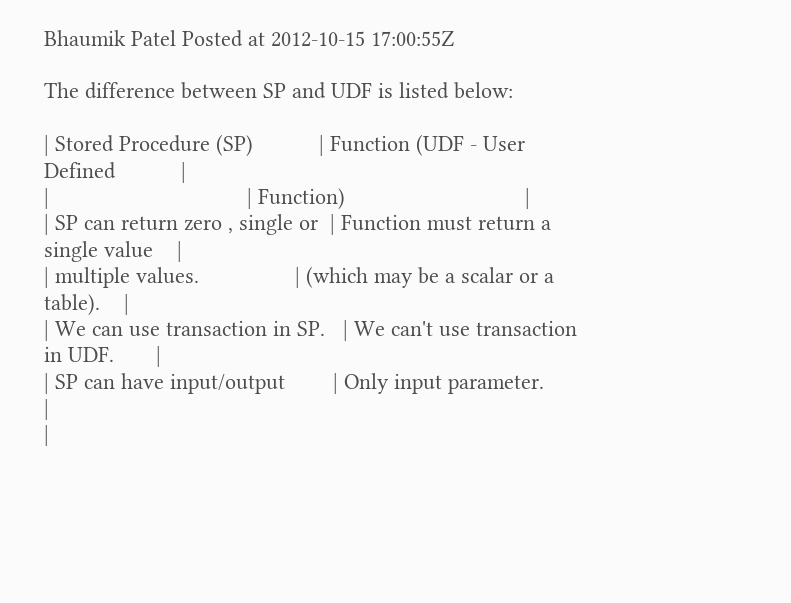Bhaumik Patel Posted at 2012-10-15 17:00:55Z

The difference between SP and UDF is listed below:

| Stored Procedure (SP)           | Function (UDF - User Defined           |
|                                 | Function)                              |
| SP can return zero , single or  | Function must return a single value    |
| multiple values.                | (which may be a scalar or a table).    |
| We can use transaction in SP.   | We can't use transaction in UDF.       |
| SP can have input/output        | Only input parameter.                  |
|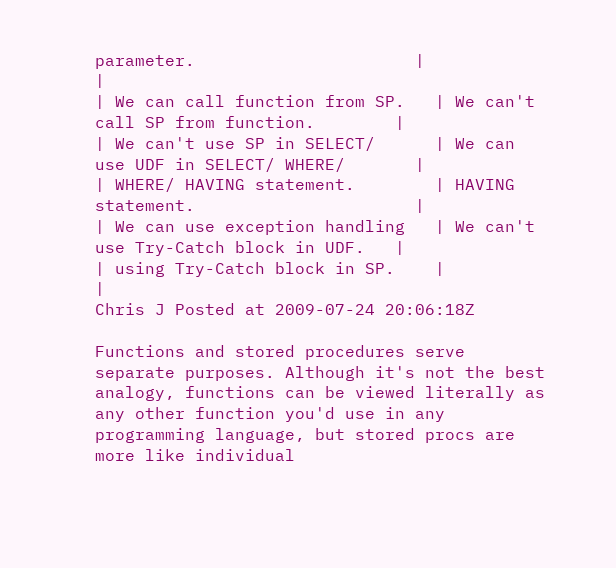parameter.                      |                                        |
| We can call function from SP.   | We can't call SP from function.        |
| We can't use SP in SELECT/      | We can use UDF in SELECT/ WHERE/       |
| WHERE/ HAVING statement.        | HAVING statement.                      |
| We can use exception handling   | We can't use Try-Catch block in UDF.   |
| using Try-Catch block in SP.    |                                        |
Chris J Posted at 2009-07-24 20:06:18Z

Functions and stored procedures serve separate purposes. Although it's not the best analogy, functions can be viewed literally as any other function you'd use in any programming language, but stored procs are more like individual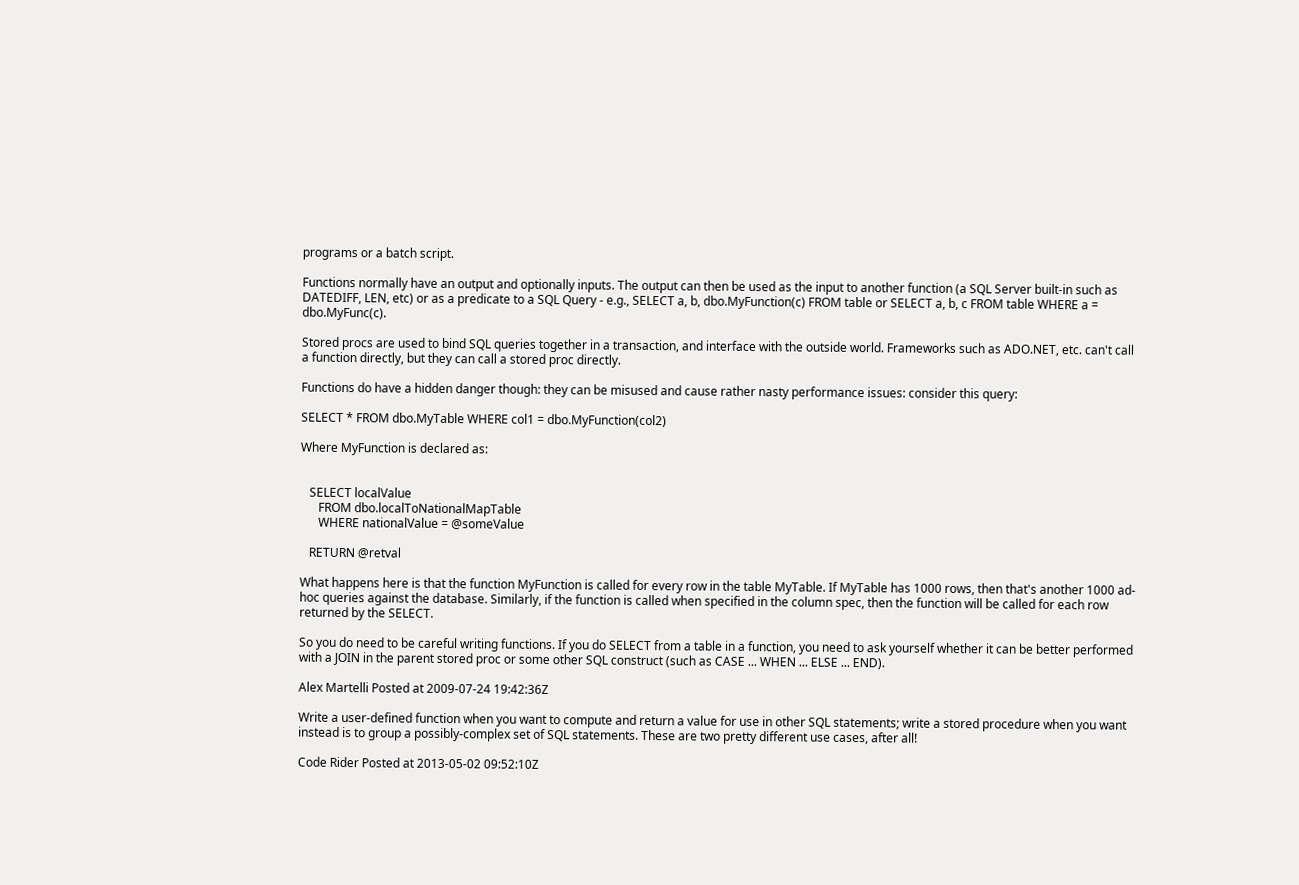programs or a batch script.

Functions normally have an output and optionally inputs. The output can then be used as the input to another function (a SQL Server built-in such as DATEDIFF, LEN, etc) or as a predicate to a SQL Query - e.g., SELECT a, b, dbo.MyFunction(c) FROM table or SELECT a, b, c FROM table WHERE a = dbo.MyFunc(c).

Stored procs are used to bind SQL queries together in a transaction, and interface with the outside world. Frameworks such as ADO.NET, etc. can't call a function directly, but they can call a stored proc directly.

Functions do have a hidden danger though: they can be misused and cause rather nasty performance issues: consider this query:

SELECT * FROM dbo.MyTable WHERE col1 = dbo.MyFunction(col2)

Where MyFunction is declared as:


   SELECT localValue
      FROM dbo.localToNationalMapTable
      WHERE nationalValue = @someValue

   RETURN @retval

What happens here is that the function MyFunction is called for every row in the table MyTable. If MyTable has 1000 rows, then that's another 1000 ad-hoc queries against the database. Similarly, if the function is called when specified in the column spec, then the function will be called for each row returned by the SELECT.

So you do need to be careful writing functions. If you do SELECT from a table in a function, you need to ask yourself whether it can be better performed with a JOIN in the parent stored proc or some other SQL construct (such as CASE ... WHEN ... ELSE ... END).

Alex Martelli Posted at 2009-07-24 19:42:36Z

Write a user-defined function when you want to compute and return a value for use in other SQL statements; write a stored procedure when you want instead is to group a possibly-complex set of SQL statements. These are two pretty different use cases, after all!

Code Rider Posted at 2013-05-02 09:52:10Z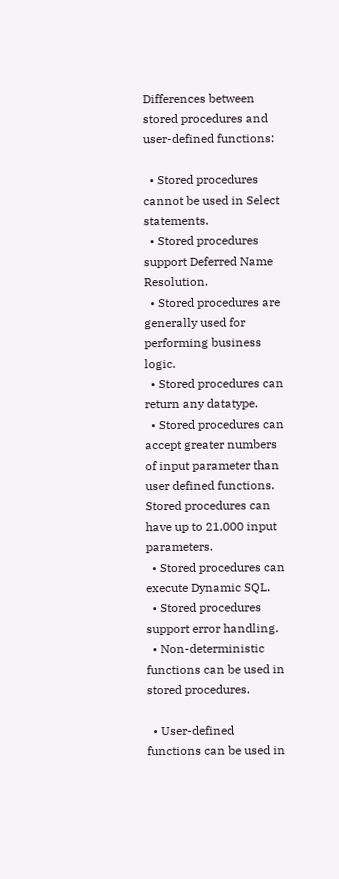Differences between stored procedures and user-defined functions:

  • Stored procedures cannot be used in Select statements.
  • Stored procedures support Deferred Name Resolution.
  • Stored procedures are generally used for performing business logic.
  • Stored procedures can return any datatype.
  • Stored procedures can accept greater numbers of input parameter than user defined functions. Stored procedures can have up to 21,000 input parameters.
  • Stored procedures can execute Dynamic SQL.
  • Stored procedures support error handling.
  • Non-deterministic functions can be used in stored procedures.

  • User-defined functions can be used in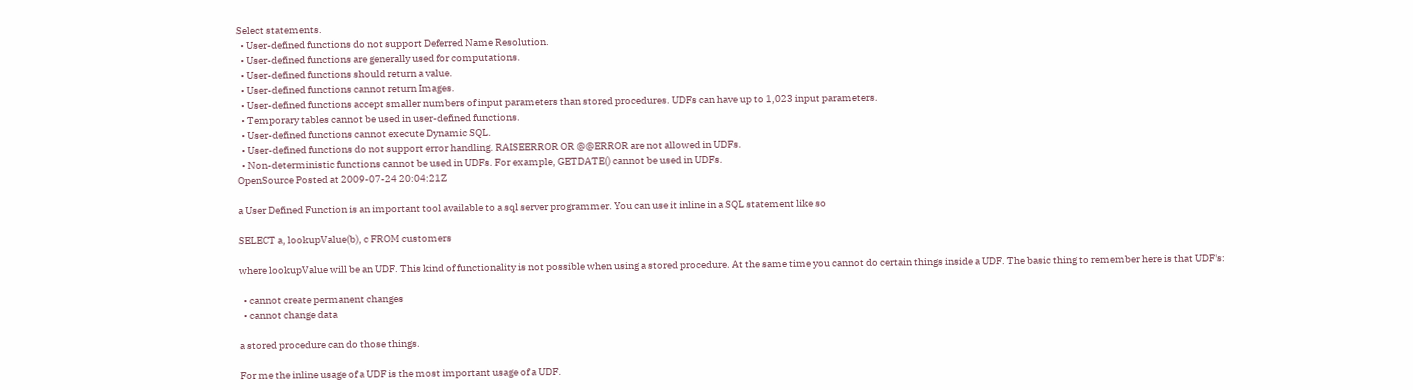Select statements.
  • User-defined functions do not support Deferred Name Resolution.
  • User-defined functions are generally used for computations.
  • User-defined functions should return a value.
  • User-defined functions cannot return Images.
  • User-defined functions accept smaller numbers of input parameters than stored procedures. UDFs can have up to 1,023 input parameters.
  • Temporary tables cannot be used in user-defined functions.
  • User-defined functions cannot execute Dynamic SQL.
  • User-defined functions do not support error handling. RAISEERROR OR @@ERROR are not allowed in UDFs.
  • Non-deterministic functions cannot be used in UDFs. For example, GETDATE() cannot be used in UDFs.
OpenSource Posted at 2009-07-24 20:04:21Z

a User Defined Function is an important tool available to a sql server programmer. You can use it inline in a SQL statement like so

SELECT a, lookupValue(b), c FROM customers

where lookupValue will be an UDF. This kind of functionality is not possible when using a stored procedure. At the same time you cannot do certain things inside a UDF. The basic thing to remember here is that UDF's:

  • cannot create permanent changes
  • cannot change data

a stored procedure can do those things.

For me the inline usage of a UDF is the most important usage of a UDF.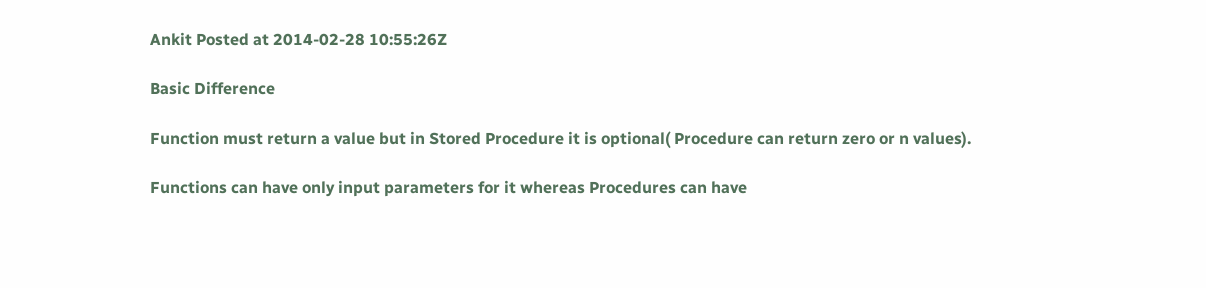Ankit Posted at 2014-02-28 10:55:26Z

Basic Difference

Function must return a value but in Stored Procedure it is optional( Procedure can return zero or n values).

Functions can have only input parameters for it whereas Procedures can have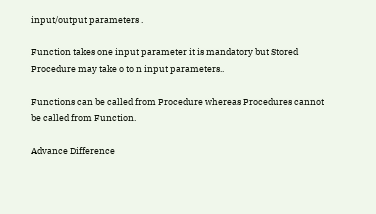input/output parameters .

Function takes one input parameter it is mandatory but Stored Procedure may take o to n input parameters..

Functions can be called from Procedure whereas Procedures cannot be called from Function.

Advance Difference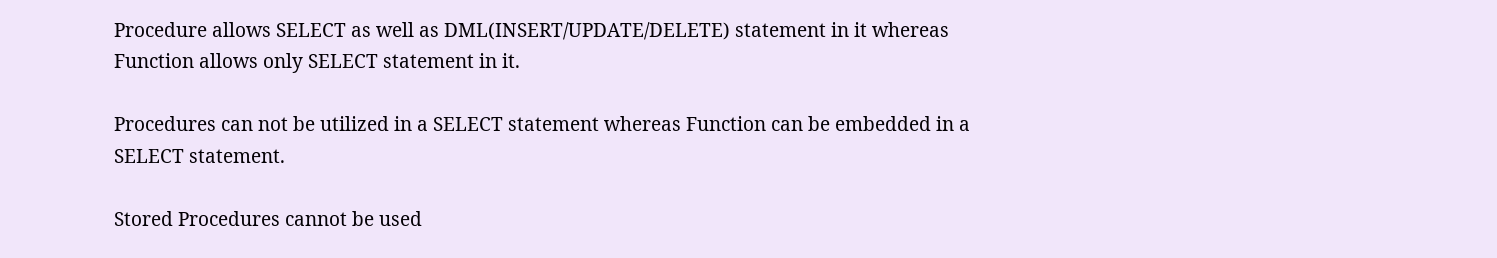Procedure allows SELECT as well as DML(INSERT/UPDATE/DELETE) statement in it whereas Function allows only SELECT statement in it.

Procedures can not be utilized in a SELECT statement whereas Function can be embedded in a SELECT statement.

Stored Procedures cannot be used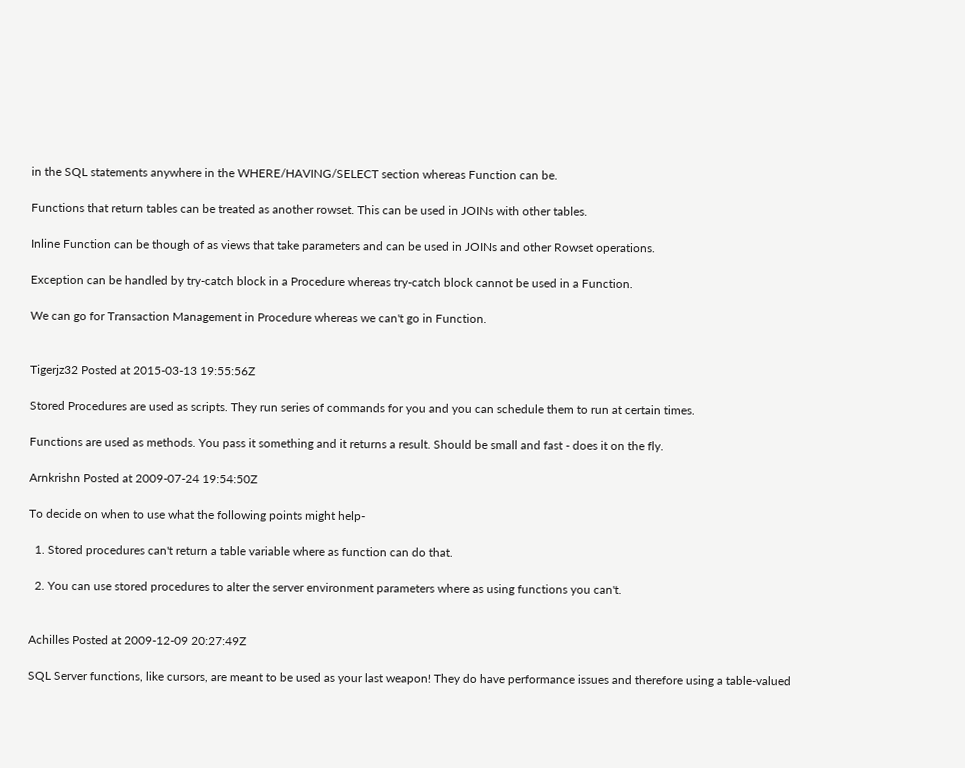in the SQL statements anywhere in the WHERE/HAVING/SELECT section whereas Function can be.

Functions that return tables can be treated as another rowset. This can be used in JOINs with other tables.

Inline Function can be though of as views that take parameters and can be used in JOINs and other Rowset operations.

Exception can be handled by try-catch block in a Procedure whereas try-catch block cannot be used in a Function.

We can go for Transaction Management in Procedure whereas we can't go in Function.


Tigerjz32 Posted at 2015-03-13 19:55:56Z

Stored Procedures are used as scripts. They run series of commands for you and you can schedule them to run at certain times.

Functions are used as methods. You pass it something and it returns a result. Should be small and fast - does it on the fly.

Arnkrishn Posted at 2009-07-24 19:54:50Z

To decide on when to use what the following points might help-

  1. Stored procedures can't return a table variable where as function can do that.

  2. You can use stored procedures to alter the server environment parameters where as using functions you can't.


Achilles Posted at 2009-12-09 20:27:49Z

SQL Server functions, like cursors, are meant to be used as your last weapon! They do have performance issues and therefore using a table-valued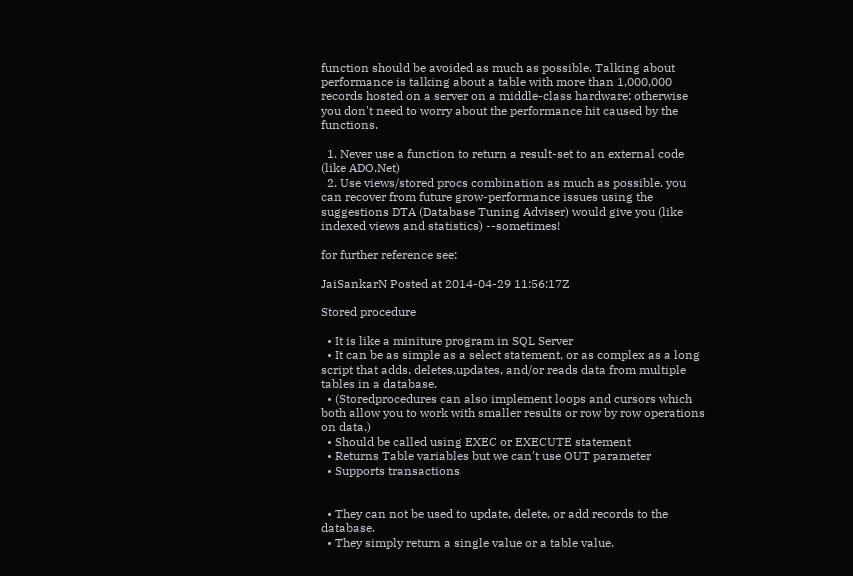function should be avoided as much as possible. Talking about performance is talking about a table with more than 1,000,000 records hosted on a server on a middle-class hardware; otherwise you don't need to worry about the performance hit caused by the functions.

  1. Never use a function to return a result-set to an external code (like ADO.Net)
  2. Use views/stored procs combination as much as possible. you can recover from future grow-performance issues using the suggestions DTA (Database Tuning Adviser) would give you (like indexed views and statistics) --sometimes!

for further reference see:

JaiSankarN Posted at 2014-04-29 11:56:17Z

Stored procedure

  • It is like a miniture program in SQL Server
  • It can be as simple as a select statement, or as complex as a long script that adds, deletes,updates, and/or reads data from multiple tables in a database.
  • (Storedprocedures can also implement loops and cursors which both allow you to work with smaller results or row by row operations on data.)
  • Should be called using EXEC or EXECUTE statement
  • Returns Table variables but we can't use OUT parameter
  • Supports transactions


  • They can not be used to update, delete, or add records to the database.
  • They simply return a single value or a table value.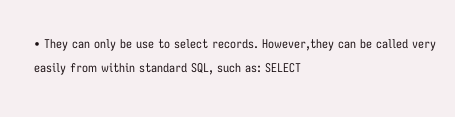• They can only be use to select records. However,they can be called very easily from within standard SQL, such as: SELECT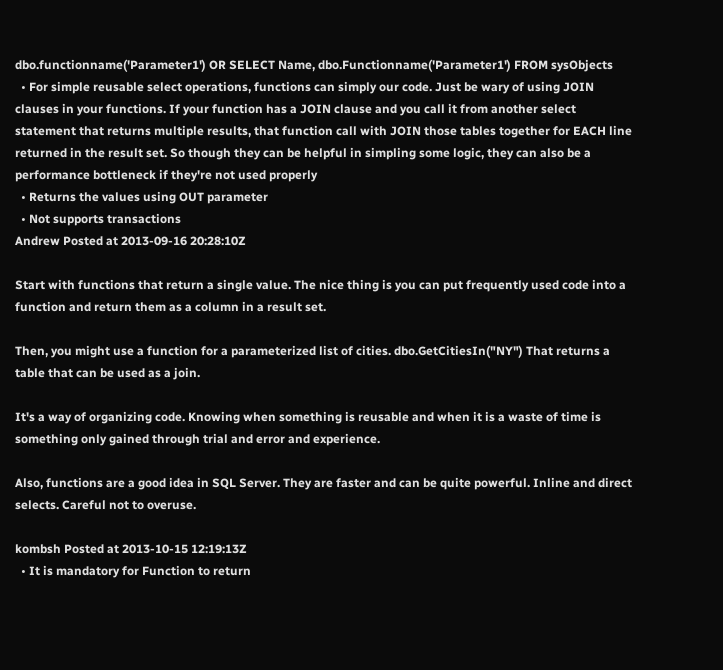dbo.functionname('Parameter1') OR SELECT Name, dbo.Functionname('Parameter1') FROM sysObjects
  • For simple reusable select operations, functions can simply our code. Just be wary of using JOIN clauses in your functions. If your function has a JOIN clause and you call it from another select statement that returns multiple results, that function call with JOIN those tables together for EACH line returned in the result set. So though they can be helpful in simpling some logic, they can also be a performance bottleneck if they're not used properly
  • Returns the values using OUT parameter
  • Not supports transactions
Andrew Posted at 2013-09-16 20:28:10Z

Start with functions that return a single value. The nice thing is you can put frequently used code into a function and return them as a column in a result set.

Then, you might use a function for a parameterized list of cities. dbo.GetCitiesIn("NY") That returns a table that can be used as a join.

It's a way of organizing code. Knowing when something is reusable and when it is a waste of time is something only gained through trial and error and experience.

Also, functions are a good idea in SQL Server. They are faster and can be quite powerful. Inline and direct selects. Careful not to overuse.

kombsh Posted at 2013-10-15 12:19:13Z
  • It is mandatory for Function to return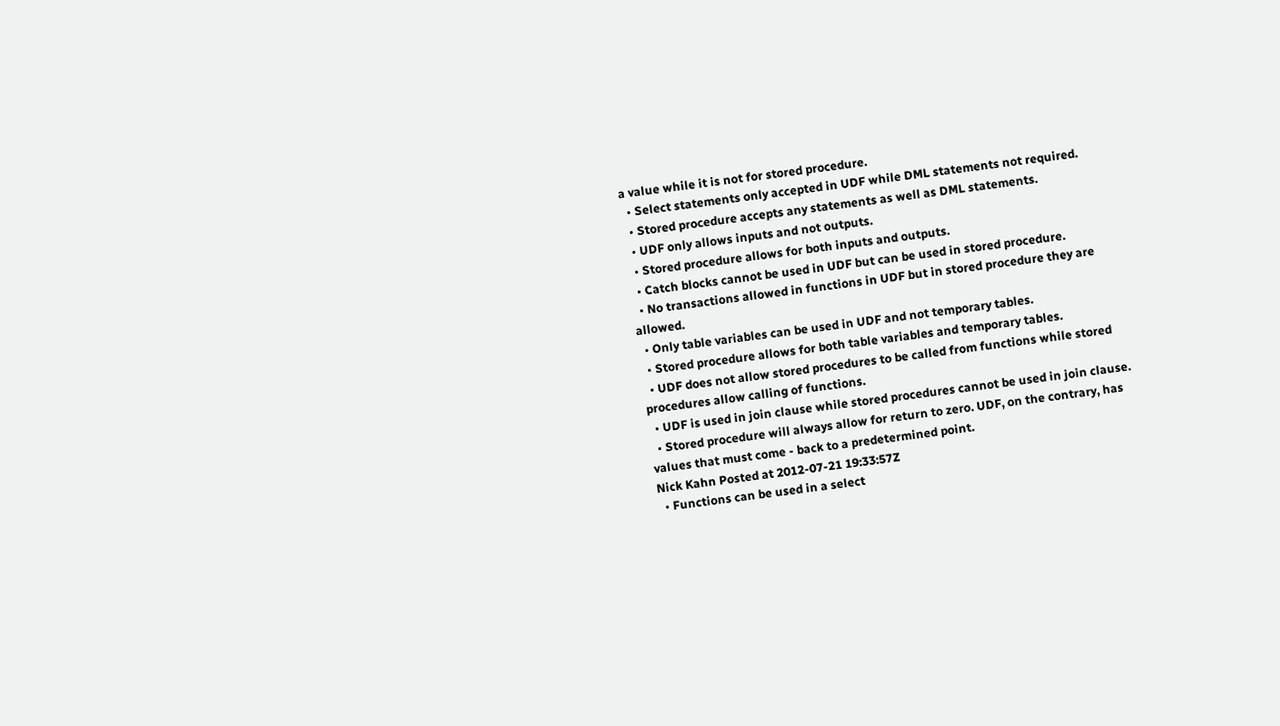a value while it is not for stored procedure.
  • Select statements only accepted in UDF while DML statements not required.
  • Stored procedure accepts any statements as well as DML statements.
  • UDF only allows inputs and not outputs.
  • Stored procedure allows for both inputs and outputs.
  • Catch blocks cannot be used in UDF but can be used in stored procedure.
  • No transactions allowed in functions in UDF but in stored procedure they are allowed.
  • Only table variables can be used in UDF and not temporary tables.
  • Stored procedure allows for both table variables and temporary tables.
  • UDF does not allow stored procedures to be called from functions while stored procedures allow calling of functions.
  • UDF is used in join clause while stored procedures cannot be used in join clause.
  • Stored procedure will always allow for return to zero. UDF, on the contrary, has values that must come - back to a predetermined point.
Nick Kahn Posted at 2012-07-21 19:33:57Z
  • Functions can be used in a select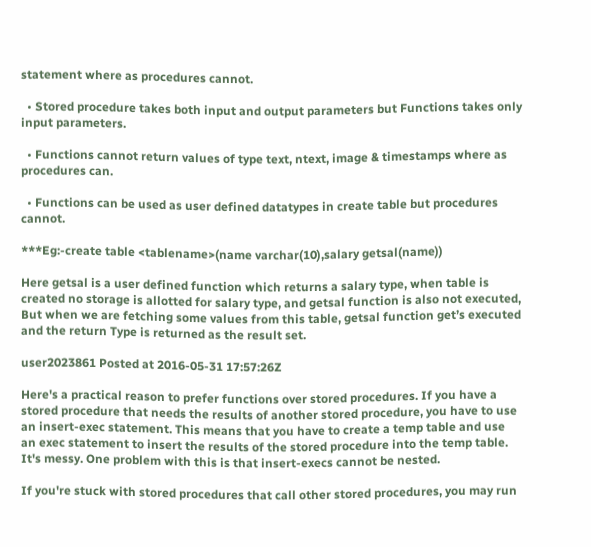statement where as procedures cannot.

  • Stored procedure takes both input and output parameters but Functions takes only input parameters.

  • Functions cannot return values of type text, ntext, image & timestamps where as procedures can.

  • Functions can be used as user defined datatypes in create table but procedures cannot.

***Eg:-create table <tablename>(name varchar(10),salary getsal(name))

Here getsal is a user defined function which returns a salary type, when table is created no storage is allotted for salary type, and getsal function is also not executed, But when we are fetching some values from this table, getsal function get’s executed and the return Type is returned as the result set.

user2023861 Posted at 2016-05-31 17:57:26Z

Here's a practical reason to prefer functions over stored procedures. If you have a stored procedure that needs the results of another stored procedure, you have to use an insert-exec statement. This means that you have to create a temp table and use an exec statement to insert the results of the stored procedure into the temp table. It's messy. One problem with this is that insert-execs cannot be nested.

If you're stuck with stored procedures that call other stored procedures, you may run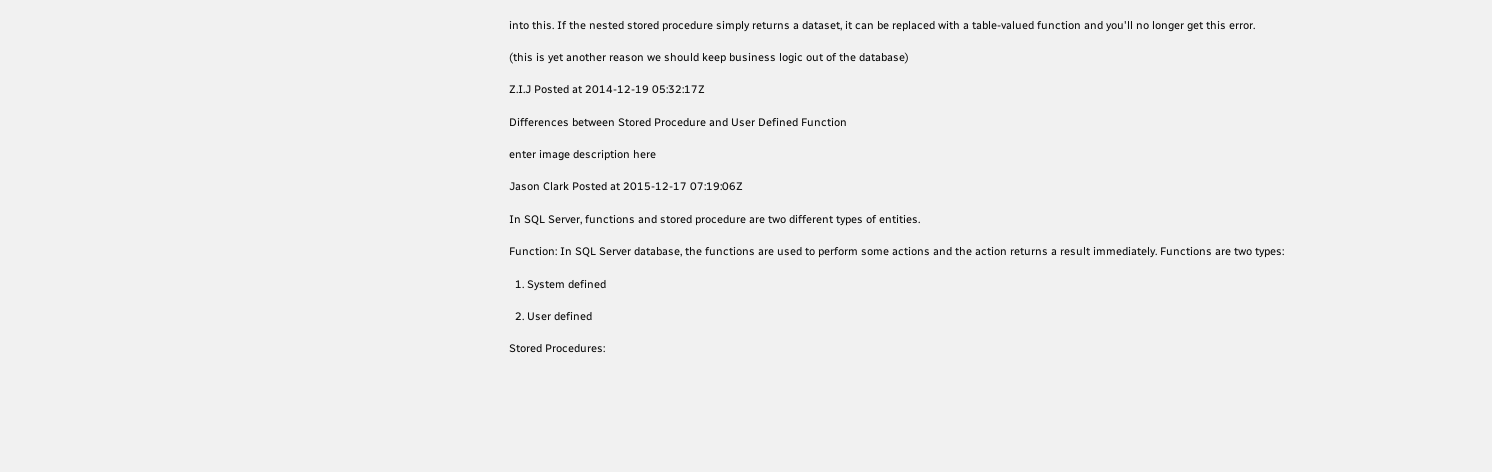into this. If the nested stored procedure simply returns a dataset, it can be replaced with a table-valued function and you'll no longer get this error.

(this is yet another reason we should keep business logic out of the database)

Z.I.J Posted at 2014-12-19 05:32:17Z

Differences between Stored Procedure and User Defined Function

enter image description here

Jason Clark Posted at 2015-12-17 07:19:06Z

In SQL Server, functions and stored procedure are two different types of entities.

Function: In SQL Server database, the functions are used to perform some actions and the action returns a result immediately. Functions are two types:

  1. System defined

  2. User defined

Stored Procedures: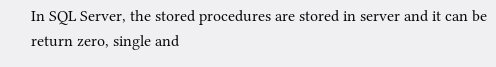In SQL Server, the stored procedures are stored in server and it can be return zero, single and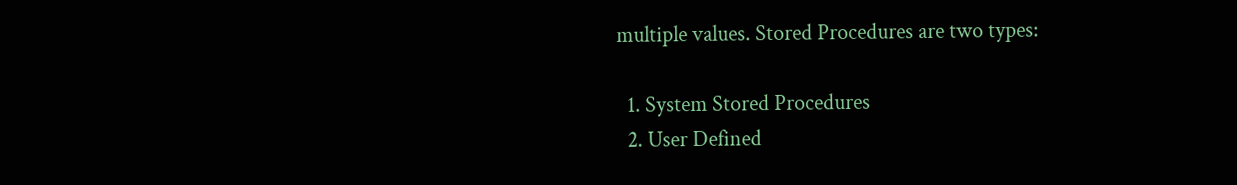multiple values. Stored Procedures are two types:

  1. System Stored Procedures
  2. User Defined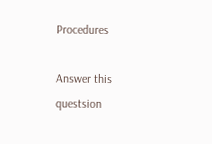Procedures

Answer this questsion